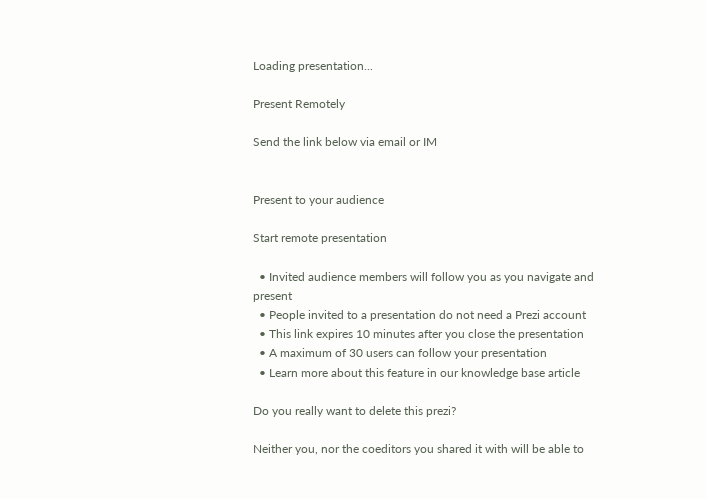Loading presentation...

Present Remotely

Send the link below via email or IM


Present to your audience

Start remote presentation

  • Invited audience members will follow you as you navigate and present
  • People invited to a presentation do not need a Prezi account
  • This link expires 10 minutes after you close the presentation
  • A maximum of 30 users can follow your presentation
  • Learn more about this feature in our knowledge base article

Do you really want to delete this prezi?

Neither you, nor the coeditors you shared it with will be able to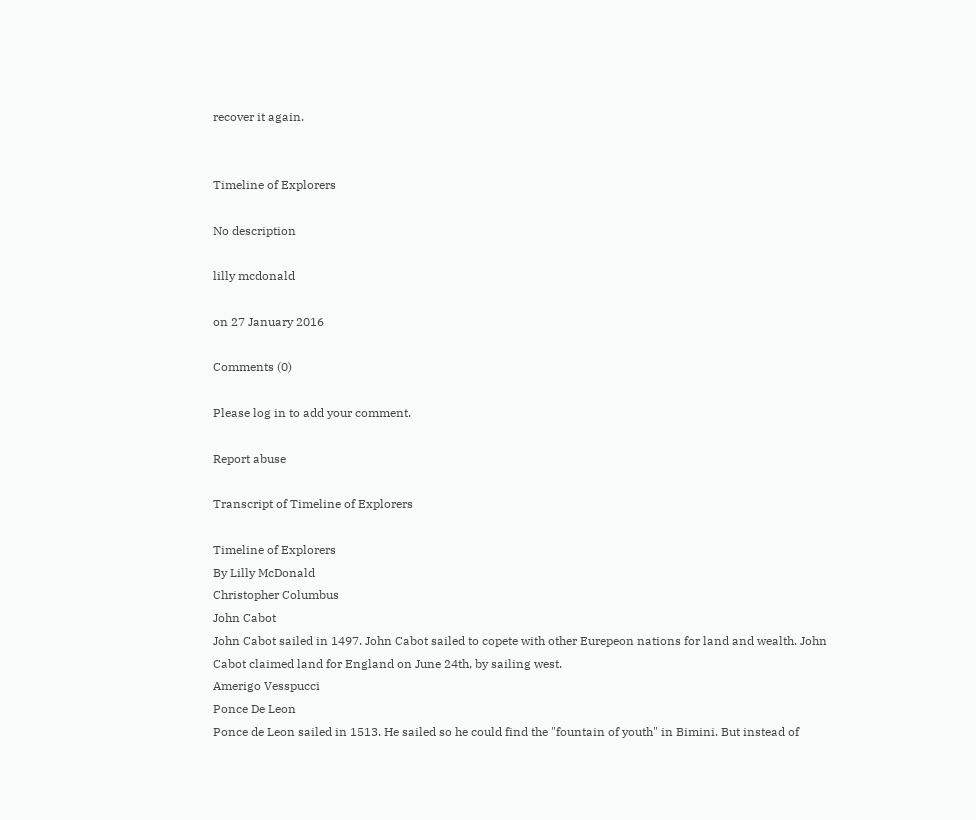recover it again.


Timeline of Explorers

No description

lilly mcdonald

on 27 January 2016

Comments (0)

Please log in to add your comment.

Report abuse

Transcript of Timeline of Explorers

Timeline of Explorers
By Lilly McDonald
Christopher Columbus
John Cabot
John Cabot sailed in 1497. John Cabot sailed to copete with other Eurepeon nations for land and wealth. John Cabot claimed land for England on June 24th, by sailing west.
Amerigo Vesspucci
Ponce De Leon
Ponce de Leon sailed in 1513. He sailed so he could find the "fountain of youth" in Bimini. But instead of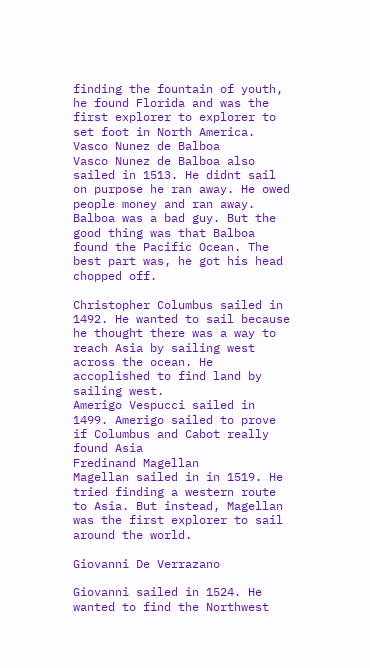finding the fountain of youth, he found Florida and was the first explorer to explorer to set foot in North America.
Vasco Nunez de Balboa
Vasco Nunez de Balboa also sailed in 1513. He didnt sail on purpose he ran away. He owed people money and ran away. Balboa was a bad guy. But the good thing was that Balboa found the Pacific Ocean. The best part was, he got his head chopped off.

Christopher Columbus sailed in 1492. He wanted to sail because he thought there was a way to reach Asia by sailing west across the ocean. He accoplished to find land by sailing west.
Amerigo Vespucci sailed in 1499. Amerigo sailed to prove if Columbus and Cabot really found Asia
Fredinand Magellan
Magellan sailed in in 1519. He tried finding a western route to Asia. But instead, Magellan was the first explorer to sail around the world.

Giovanni De Verrazano

Giovanni sailed in 1524. He wanted to find the Northwest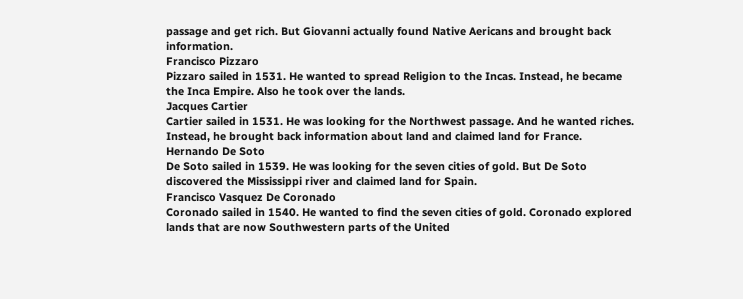passage and get rich. But Giovanni actually found Native Aericans and brought back information.
Francisco Pizzaro
Pizzaro sailed in 1531. He wanted to spread Religion to the Incas. Instead, he became the Inca Empire. Also he took over the lands.
Jacques Cartier
Cartier sailed in 1531. He was looking for the Northwest passage. And he wanted riches. Instead, he brought back information about land and claimed land for France.
Hernando De Soto
De Soto sailed in 1539. He was looking for the seven cities of gold. But De Soto discovered the Mississippi river and claimed land for Spain.
Francisco Vasquez De Coronado
Coronado sailed in 1540. He wanted to find the seven cities of gold. Coronado explored lands that are now Southwestern parts of the United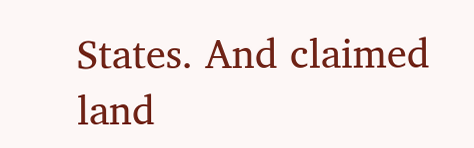States. And claimed land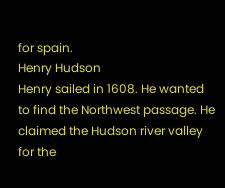for spain.
Henry Hudson
Henry sailed in 1608. He wanted to find the Northwest passage. He claimed the Hudson river valley for the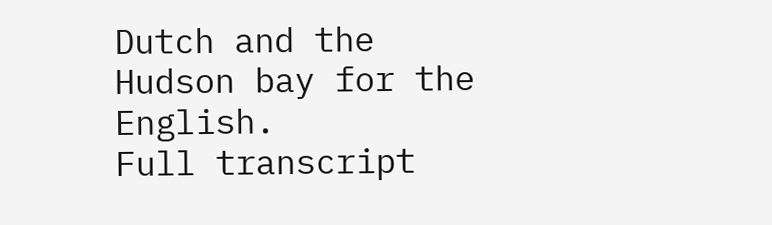Dutch and the Hudson bay for the English.
Full transcript